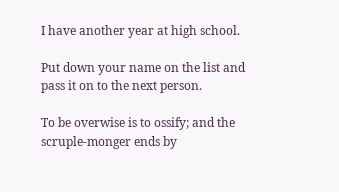I have another year at high school.

Put down your name on the list and pass it on to the next person.

To be overwise is to ossify; and the scruple-monger ends by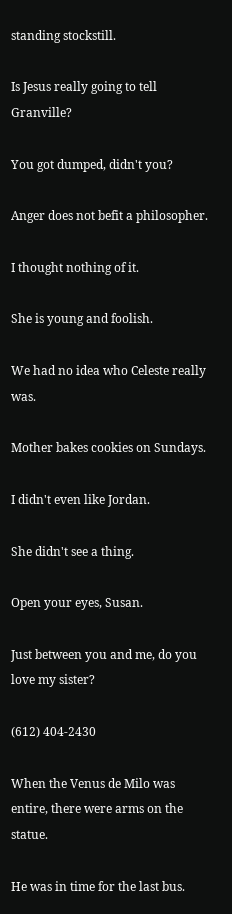standing stockstill.

Is Jesus really going to tell Granville?

You got dumped, didn't you?

Anger does not befit a philosopher.

I thought nothing of it.

She is young and foolish.

We had no idea who Celeste really was.

Mother bakes cookies on Sundays.

I didn't even like Jordan.

She didn't see a thing.

Open your eyes, Susan.

Just between you and me, do you love my sister?

(612) 404-2430

When the Venus de Milo was entire, there were arms on the statue.

He was in time for the last bus.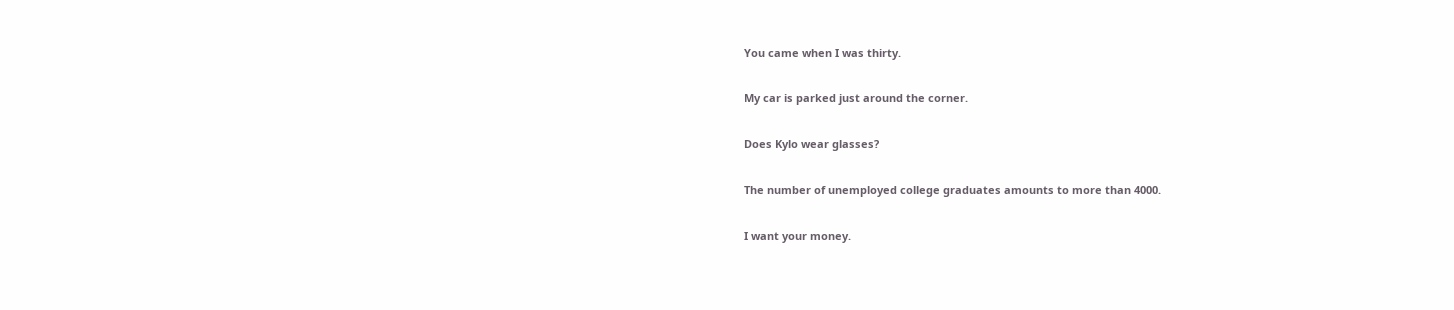You came when I was thirty.

My car is parked just around the corner.

Does Kylo wear glasses?

The number of unemployed college graduates amounts to more than 4000.

I want your money.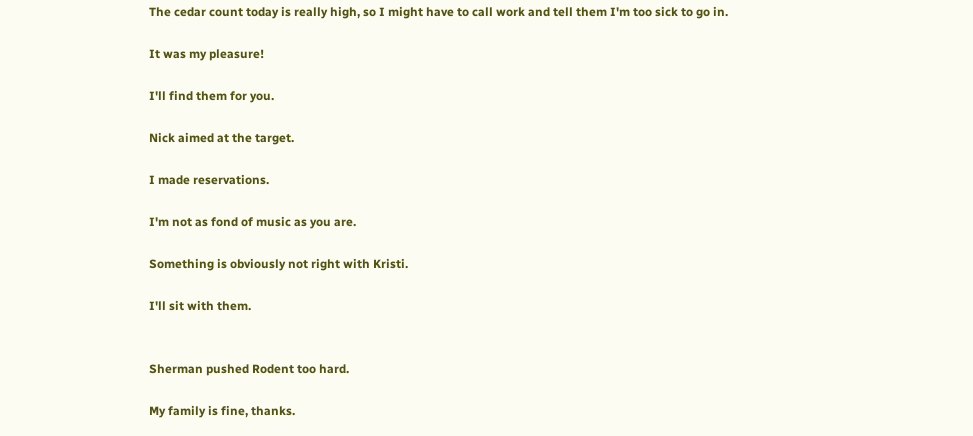The cedar count today is really high, so I might have to call work and tell them I'm too sick to go in.

It was my pleasure!

I'll find them for you.

Nick aimed at the target.

I made reservations.

I'm not as fond of music as you are.

Something is obviously not right with Kristi.

I'll sit with them.


Sherman pushed Rodent too hard.

My family is fine, thanks.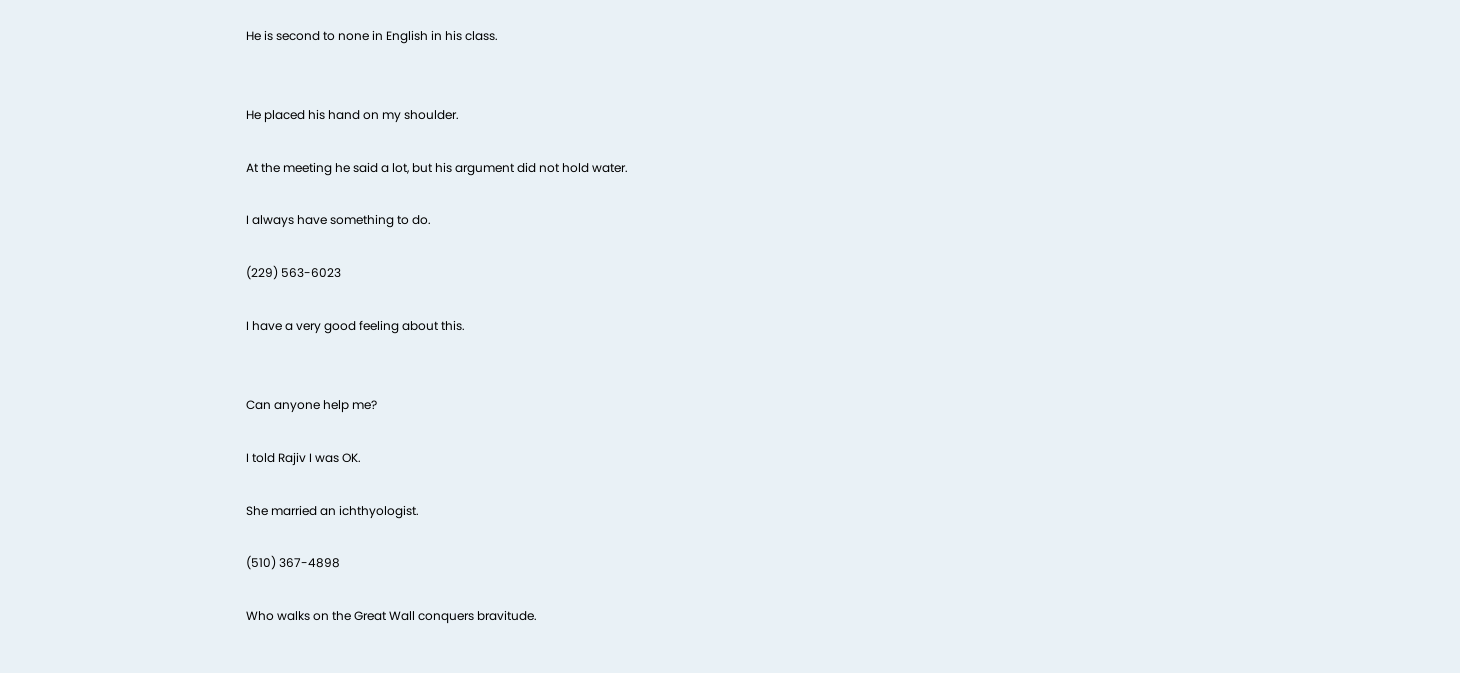He is second to none in English in his class.


He placed his hand on my shoulder.

At the meeting he said a lot, but his argument did not hold water.

I always have something to do.

(229) 563-6023

I have a very good feeling about this.


Can anyone help me?

I told Rajiv I was OK.

She married an ichthyologist.

(510) 367-4898

Who walks on the Great Wall conquers bravitude.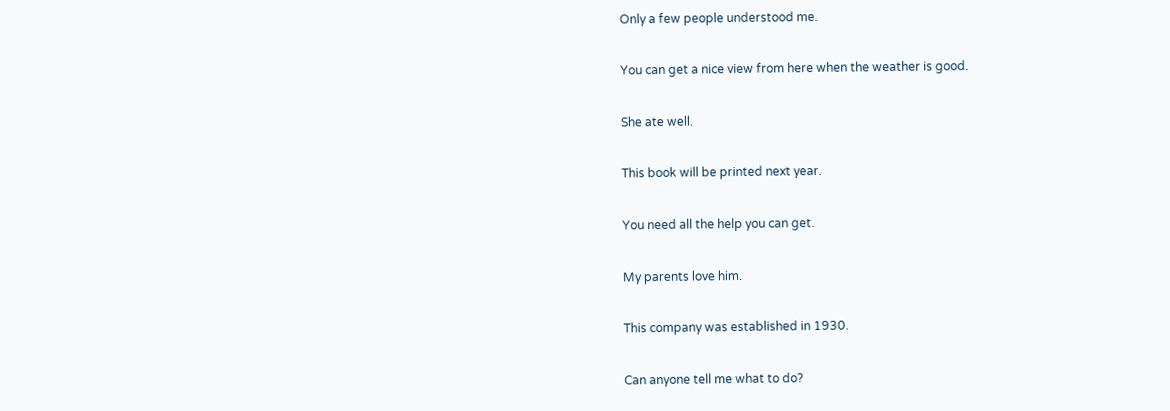Only a few people understood me.

You can get a nice view from here when the weather is good.

She ate well.

This book will be printed next year.

You need all the help you can get.

My parents love him.

This company was established in 1930.

Can anyone tell me what to do?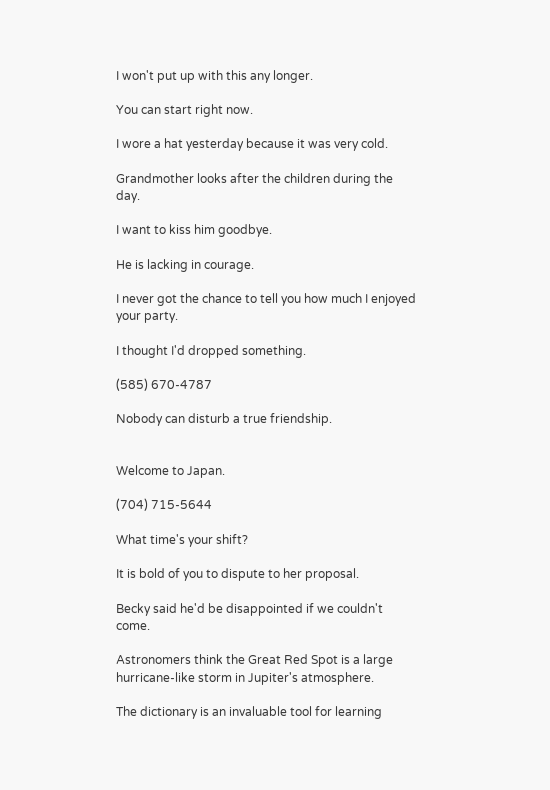I won't put up with this any longer.

You can start right now.

I wore a hat yesterday because it was very cold.

Grandmother looks after the children during the day.

I want to kiss him goodbye.

He is lacking in courage.

I never got the chance to tell you how much I enjoyed your party.

I thought I'd dropped something.

(585) 670-4787

Nobody can disturb a true friendship.


Welcome to Japan.

(704) 715-5644

What time's your shift?

It is bold of you to dispute to her proposal.

Becky said he'd be disappointed if we couldn't come.

Astronomers think the Great Red Spot is a large hurricane-like storm in Jupiter's atmosphere.

The dictionary is an invaluable tool for learning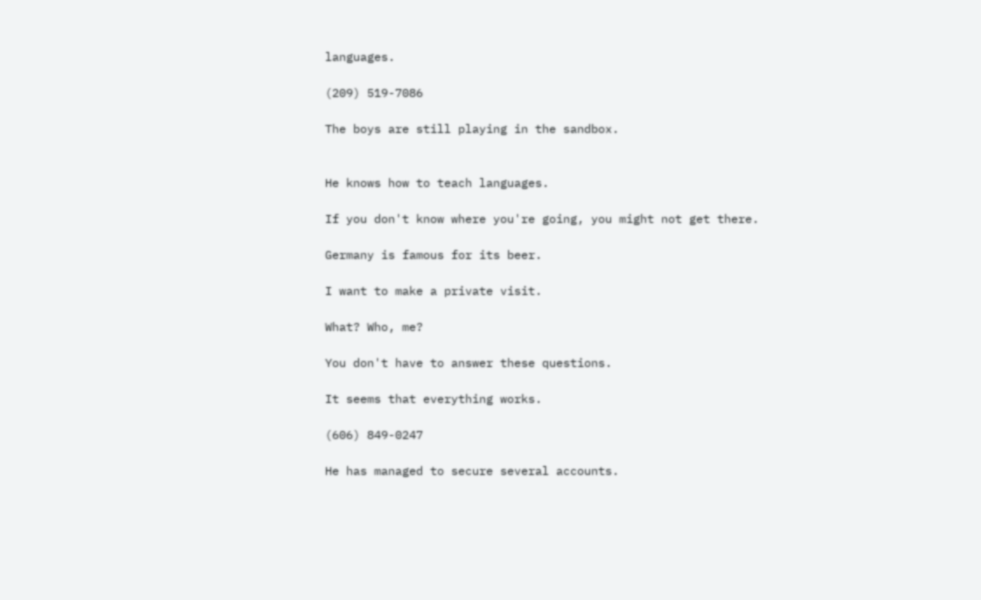languages.

(209) 519-7086

The boys are still playing in the sandbox.


He knows how to teach languages.

If you don't know where you're going, you might not get there.

Germany is famous for its beer.

I want to make a private visit.

What? Who, me?

You don't have to answer these questions.

It seems that everything works.

(606) 849-0247

He has managed to secure several accounts.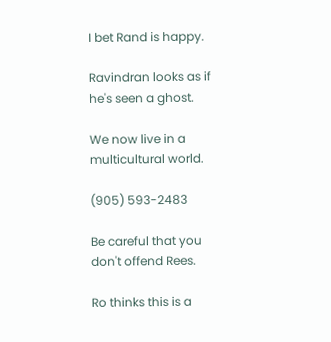I bet Rand is happy.

Ravindran looks as if he's seen a ghost.

We now live in a multicultural world.

(905) 593-2483

Be careful that you don't offend Rees.

Ro thinks this is a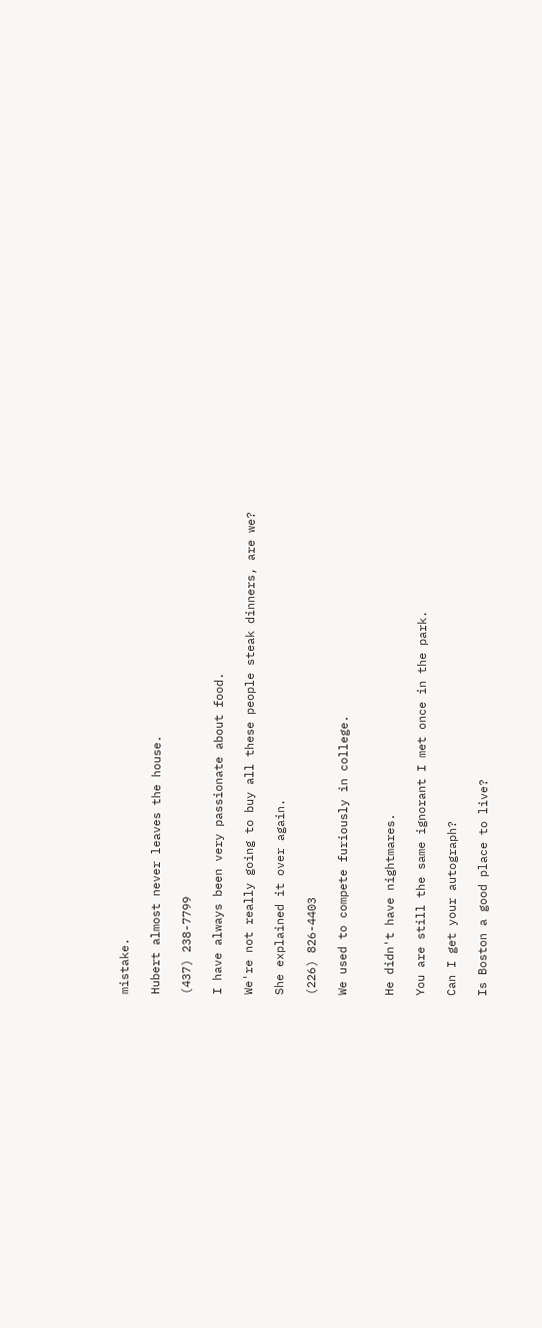mistake.

Hubert almost never leaves the house.

(437) 238-7799

I have always been very passionate about food.

We're not really going to buy all these people steak dinners, are we?

She explained it over again.

(226) 826-4403

We used to compete furiously in college.


He didn't have nightmares.

You are still the same ignorant I met once in the park.

Can I get your autograph?

Is Boston a good place to live?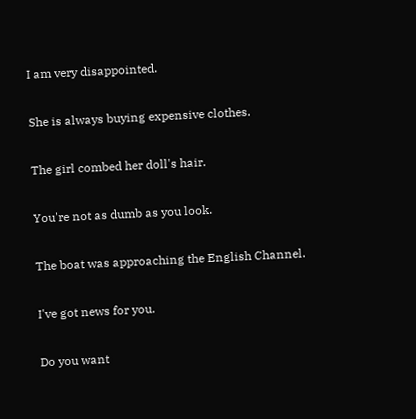I am very disappointed.

She is always buying expensive clothes.

The girl combed her doll's hair.

You're not as dumb as you look.

The boat was approaching the English Channel.

I've got news for you.

Do you want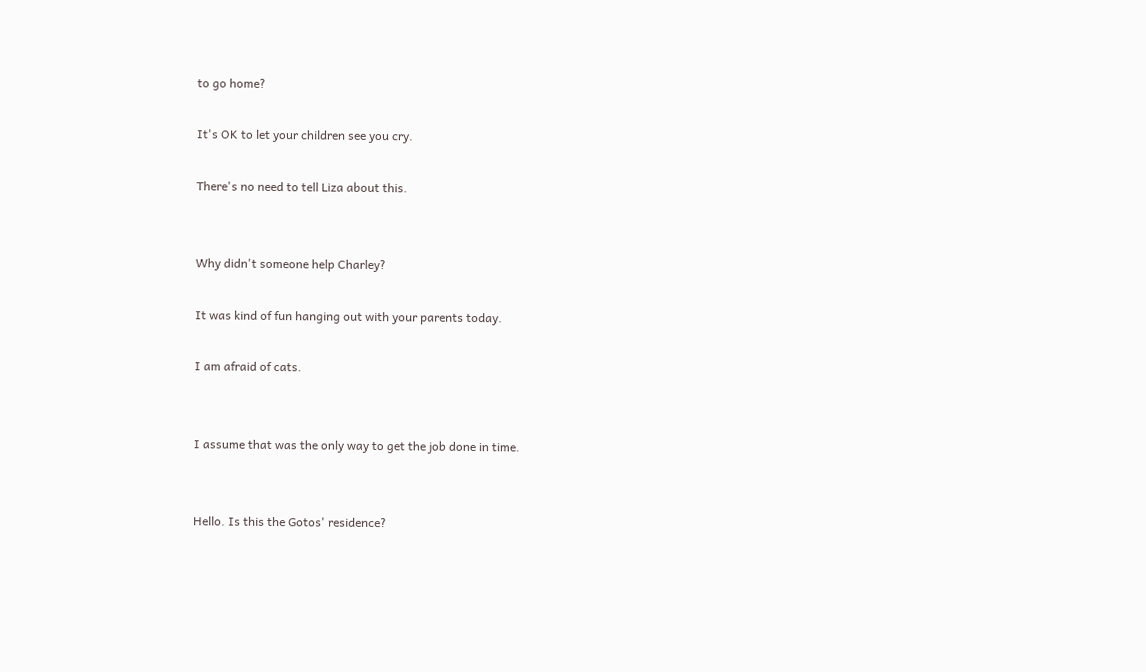to go home?

It's OK to let your children see you cry.

There's no need to tell Liza about this.


Why didn't someone help Charley?

It was kind of fun hanging out with your parents today.

I am afraid of cats.


I assume that was the only way to get the job done in time.


Hello. Is this the Gotos' residence?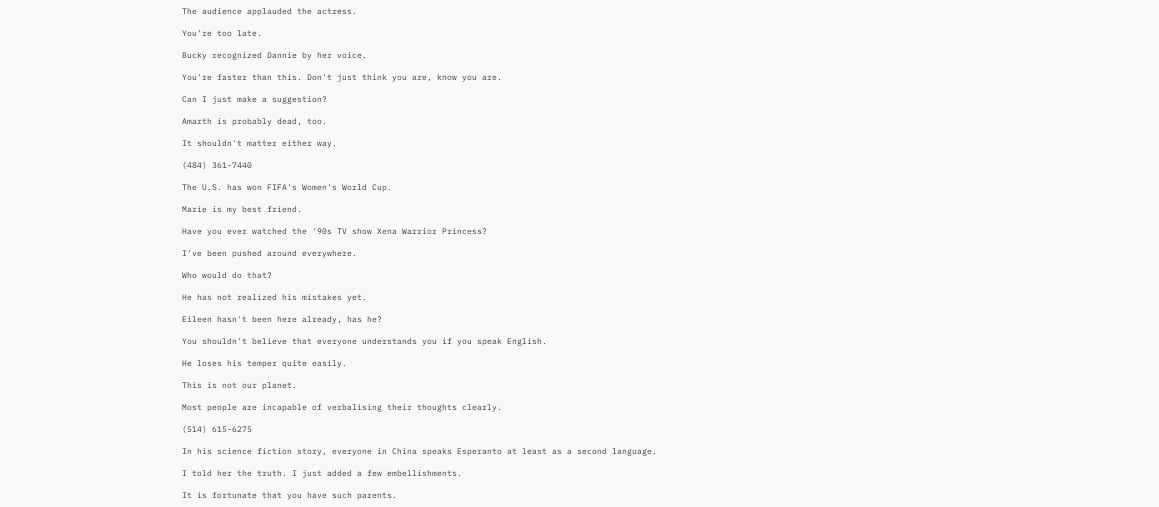The audience applauded the actress.

You're too late.

Bucky recognized Dannie by her voice.

You're faster than this. Don't just think you are, know you are.

Can I just make a suggestion?

Amarth is probably dead, too.

It shouldn't matter either way.

(484) 361-7440

The U.S. has won FIFA's Women's World Cup.

Marie is my best friend.

Have you ever watched the '90s TV show Xena Warrior Princess?

I've been pushed around everywhere.

Who would do that?

He has not realized his mistakes yet.

Eileen hasn't been here already, has he?

You shouldn't believe that everyone understands you if you speak English.

He loses his temper quite easily.

This is not our planet.

Most people are incapable of verbalising their thoughts clearly.

(514) 615-6275

In his science fiction story, everyone in China speaks Esperanto at least as a second language.

I told her the truth. I just added a few embellishments.

It is fortunate that you have such parents.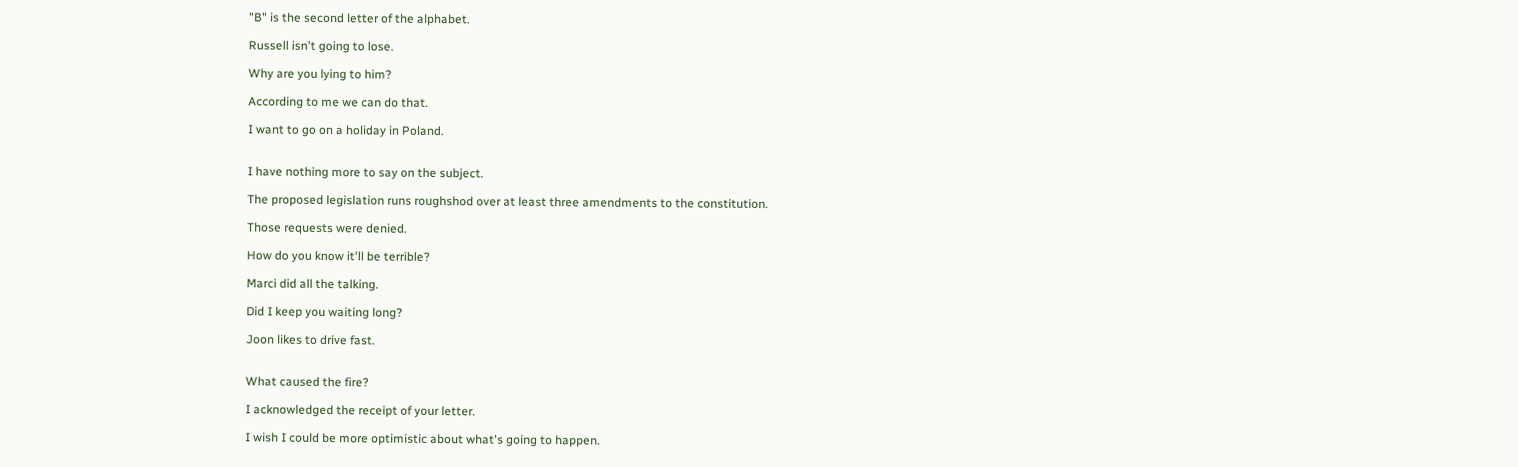"B" is the second letter of the alphabet.

Russell isn't going to lose.

Why are you lying to him?

According to me we can do that.

I want to go on a holiday in Poland.


I have nothing more to say on the subject.

The proposed legislation runs roughshod over at least three amendments to the constitution.

Those requests were denied.

How do you know it'll be terrible?

Marci did all the talking.

Did I keep you waiting long?

Joon likes to drive fast.


What caused the fire?

I acknowledged the receipt of your letter.

I wish I could be more optimistic about what's going to happen.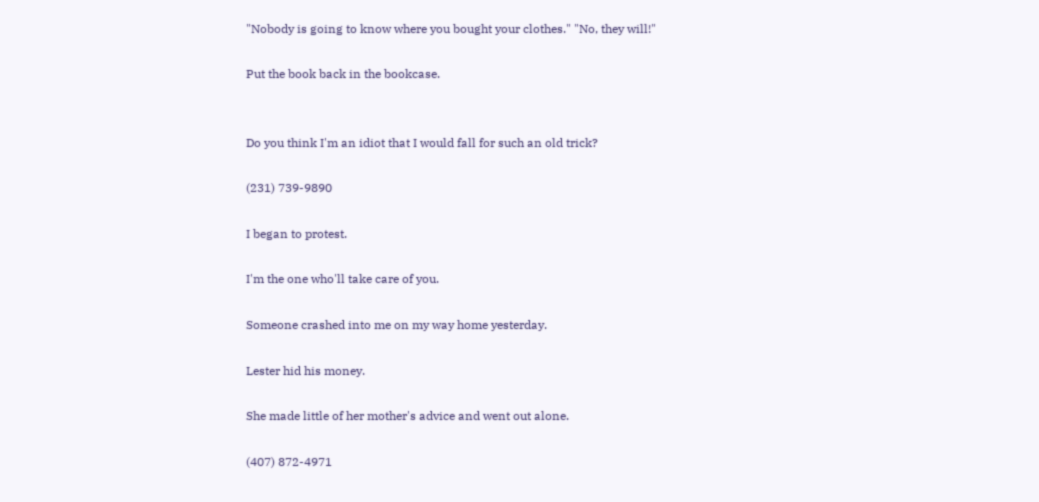"Nobody is going to know where you bought your clothes." "No, they will!"

Put the book back in the bookcase.


Do you think I'm an idiot that I would fall for such an old trick?

(231) 739-9890

I began to protest.

I'm the one who'll take care of you.

Someone crashed into me on my way home yesterday.

Lester hid his money.

She made little of her mother's advice and went out alone.

(407) 872-4971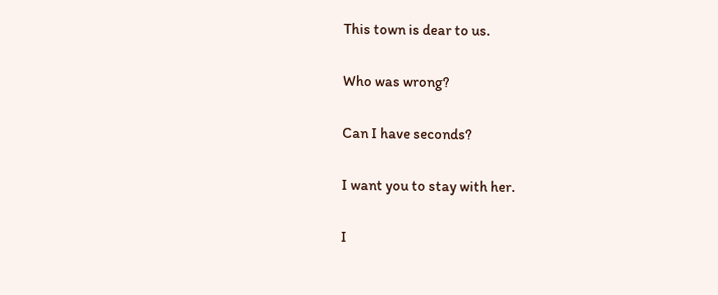This town is dear to us.

Who was wrong?

Can I have seconds?

I want you to stay with her.

I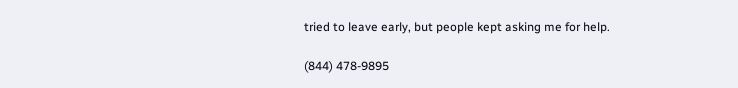tried to leave early, but people kept asking me for help.

(844) 478-9895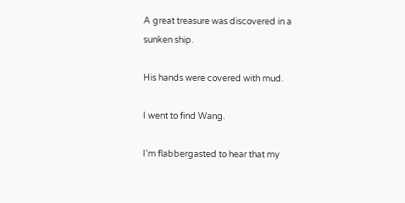A great treasure was discovered in a sunken ship.

His hands were covered with mud.

I went to find Wang.

I'm flabbergasted to hear that my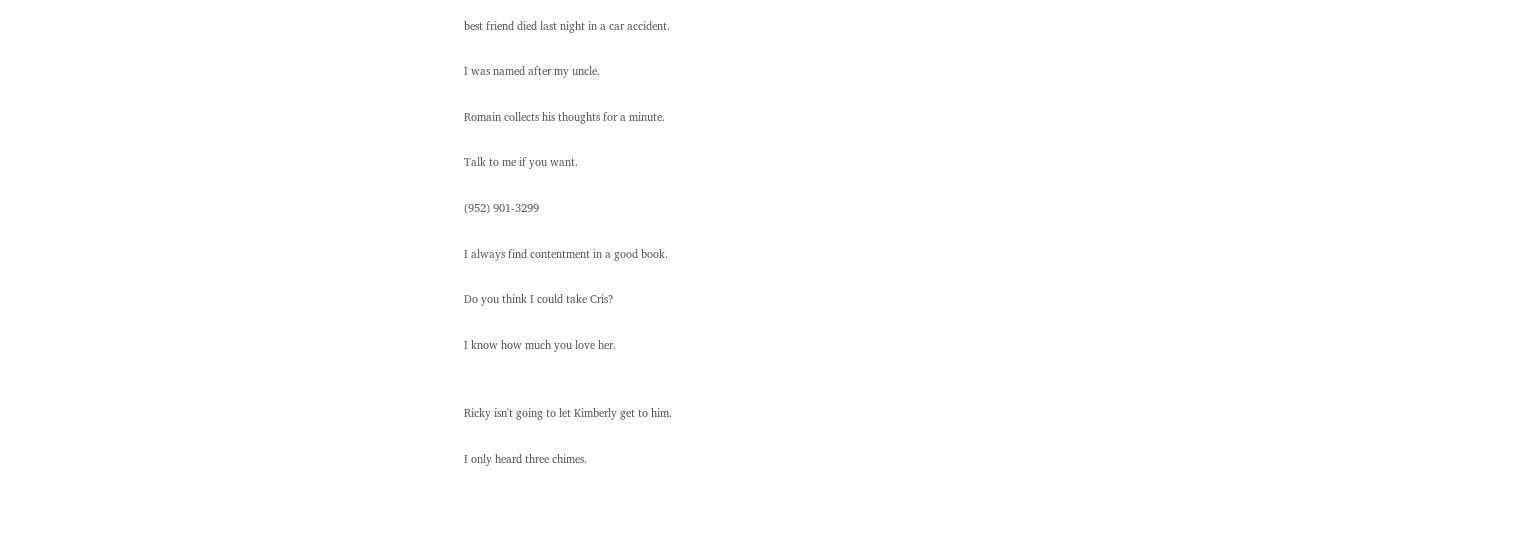best friend died last night in a car accident.

I was named after my uncle.

Romain collects his thoughts for a minute.

Talk to me if you want.

(952) 901-3299

I always find contentment in a good book.

Do you think I could take Cris?

I know how much you love her.


Ricky isn't going to let Kimberly get to him.

I only heard three chimes.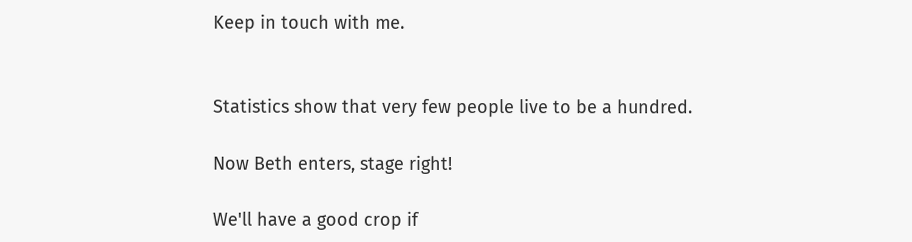Keep in touch with me.


Statistics show that very few people live to be a hundred.

Now Beth enters, stage right!

We'll have a good crop if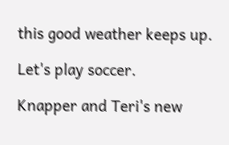this good weather keeps up.

Let's play soccer.

Knapper and Teri's new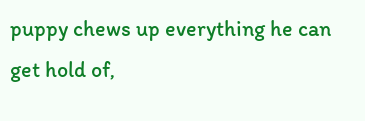puppy chews up everything he can get hold of,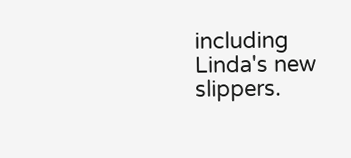including Linda's new slippers.